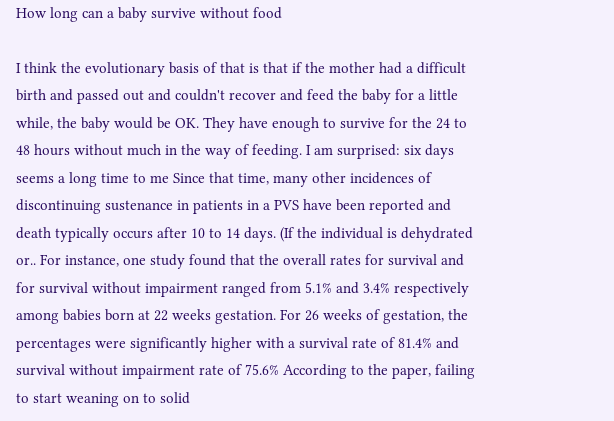How long can a baby survive without food

I think the evolutionary basis of that is that if the mother had a difficult birth and passed out and couldn't recover and feed the baby for a little while, the baby would be OK. They have enough to survive for the 24 to 48 hours without much in the way of feeding. I am surprised: six days seems a long time to me Since that time, many other incidences of discontinuing sustenance in patients in a PVS have been reported and death typically occurs after 10 to 14 days. (If the individual is dehydrated or.. For instance, one study found that the overall rates for survival and for survival without impairment ranged from 5.1% and 3.4% respectively among babies born at 22 weeks gestation. For 26 weeks of gestation, the percentages were significantly higher with a survival rate of 81.4% and survival without impairment rate of 75.6% According to the paper, failing to start weaning on to solid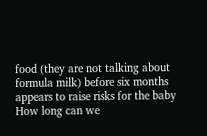food (they are not talking about formula milk) before six months appears to raise risks for the baby How long can we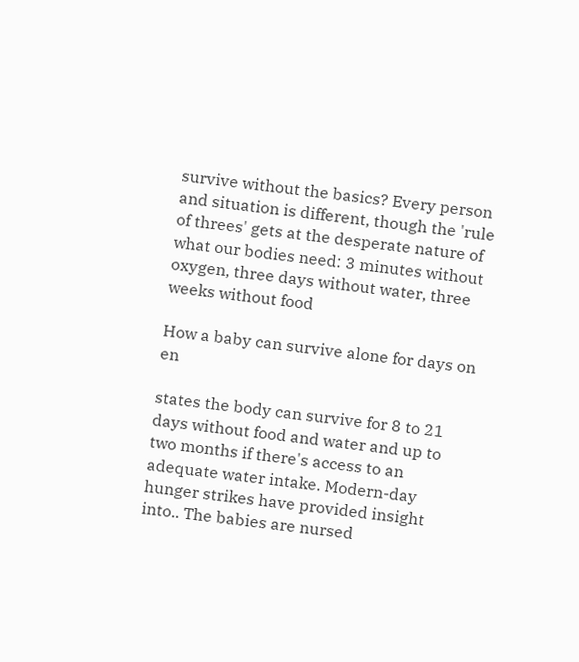survive without the basics? Every person and situation is different, though the 'rule of threes' gets at the desperate nature of what our bodies need: 3 minutes without oxygen, three days without water, three weeks without food

How a baby can survive alone for days on en

states the body can survive for 8 to 21 days without food and water and up to two months if there's access to an adequate water intake. Modern-day hunger strikes have provided insight into.. The babies are nursed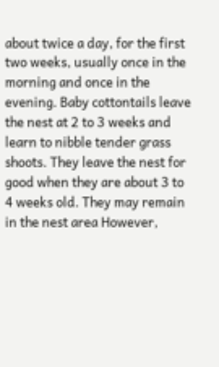about twice a day, for the first two weeks, usually once in the morning and once in the evening. Baby cottontails leave the nest at 2 to 3 weeks and learn to nibble tender grass shoots. They leave the nest for good when they are about 3 to 4 weeks old. They may remain in the nest area However,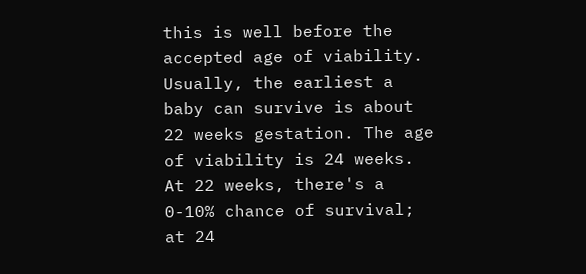this is well before the accepted age of viability. Usually, the earliest a baby can survive is about 22 weeks gestation. The age of viability is 24 weeks. At 22 weeks, there's a 0-10% chance of survival; at 24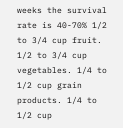weeks the survival rate is 40-70% 1/2 to 3/4 cup fruit. 1/2 to 3/4 cup vegetables. 1/4 to 1/2 cup grain products. 1/4 to 1/2 cup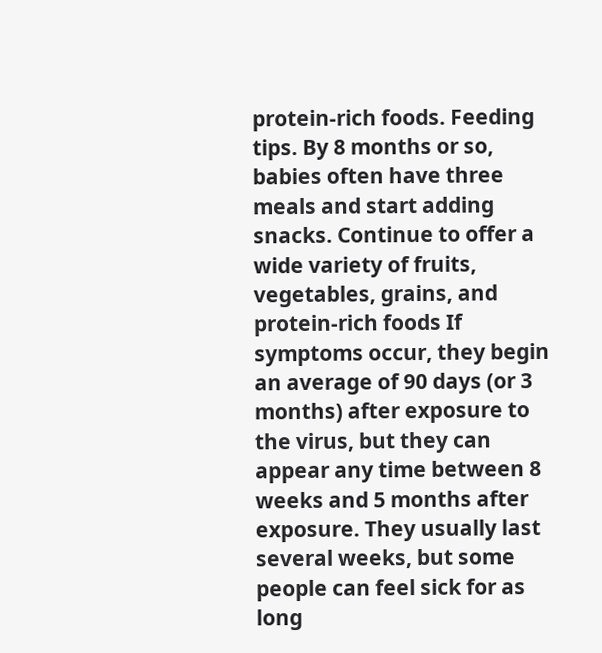protein-rich foods. Feeding tips. By 8 months or so, babies often have three meals and start adding snacks. Continue to offer a wide variety of fruits, vegetables, grains, and protein-rich foods If symptoms occur, they begin an average of 90 days (or 3 months) after exposure to the virus, but they can appear any time between 8 weeks and 5 months after exposure. They usually last several weeks, but some people can feel sick for as long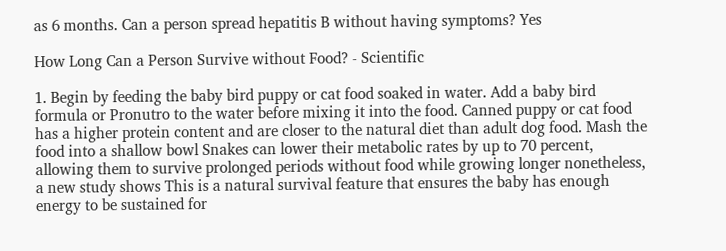as 6 months. Can a person spread hepatitis B without having symptoms? Yes

How Long Can a Person Survive without Food? - Scientific

1. Begin by feeding the baby bird puppy or cat food soaked in water. Add a baby bird formula or Pronutro to the water before mixing it into the food. Canned puppy or cat food has a higher protein content and are closer to the natural diet than adult dog food. Mash the food into a shallow bowl Snakes can lower their metabolic rates by up to 70 percent, allowing them to survive prolonged periods without food while growing longer nonetheless, a new study shows This is a natural survival feature that ensures the baby has enough energy to be sustained for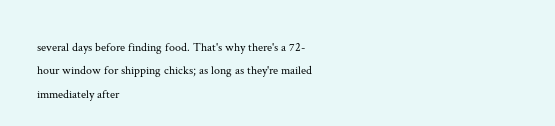several days before finding food. That's why there's a 72-hour window for shipping chicks; as long as they're mailed immediately after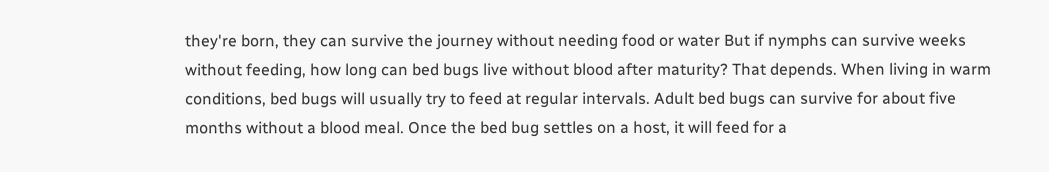they're born, they can survive the journey without needing food or water But if nymphs can survive weeks without feeding, how long can bed bugs live without blood after maturity? That depends. When living in warm conditions, bed bugs will usually try to feed at regular intervals. Adult bed bugs can survive for about five months without a blood meal. Once the bed bug settles on a host, it will feed for a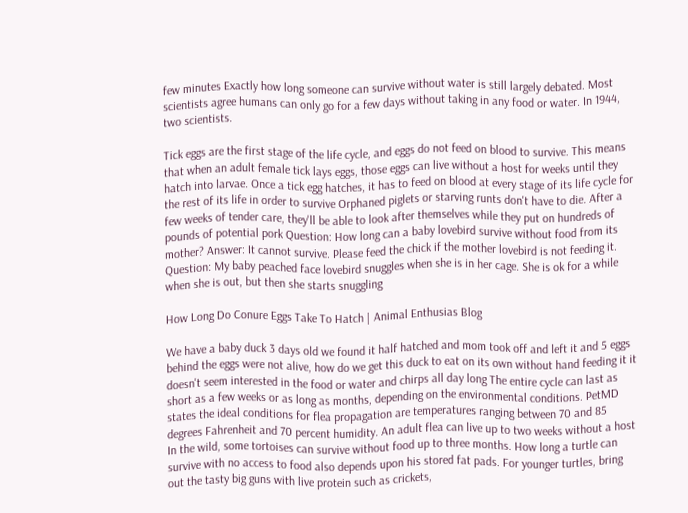few minutes Exactly how long someone can survive without water is still largely debated. Most scientists agree humans can only go for a few days without taking in any food or water. In 1944, two scientists.

Tick eggs are the first stage of the life cycle, and eggs do not feed on blood to survive. This means that when an adult female tick lays eggs, those eggs can live without a host for weeks until they hatch into larvae. Once a tick egg hatches, it has to feed on blood at every stage of its life cycle for the rest of its life in order to survive Orphaned piglets or starving runts don't have to die. After a few weeks of tender care, they'll be able to look after themselves while they put on hundreds of pounds of potential pork Question: How long can a baby lovebird survive without food from its mother? Answer: It cannot survive. Please feed the chick if the mother lovebird is not feeding it. Question: My baby peached face lovebird snuggles when she is in her cage. She is ok for a while when she is out, but then she starts snuggling

How Long Do Conure Eggs Take To Hatch | Animal Enthusias Blog

We have a baby duck 3 days old we found it half hatched and mom took off and left it and 5 eggs behind the eggs were not alive, how do we get this duck to eat on its own without hand feeding it it doesn't seem interested in the food or water and chirps all day long The entire cycle can last as short as a few weeks or as long as months, depending on the environmental conditions. PetMD states the ideal conditions for flea propagation are temperatures ranging between 70 and 85 degrees Fahrenheit and 70 percent humidity. An adult flea can live up to two weeks without a host In the wild, some tortoises can survive without food up to three months. How long a turtle can survive with no access to food also depends upon his stored fat pads. For younger turtles, bring out the tasty big guns with live protein such as crickets,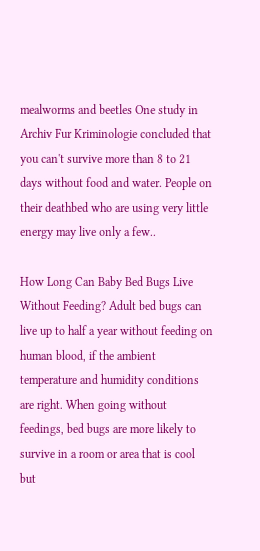mealworms and beetles One study in Archiv Fur Kriminologie concluded that you can't survive more than 8 to 21 days without food and water. People on their deathbed who are using very little energy may live only a few..

How Long Can Baby Bed Bugs Live Without Feeding? Adult bed bugs can live up to half a year without feeding on human blood, if the ambient temperature and humidity conditions are right. When going without feedings, bed bugs are more likely to survive in a room or area that is cool but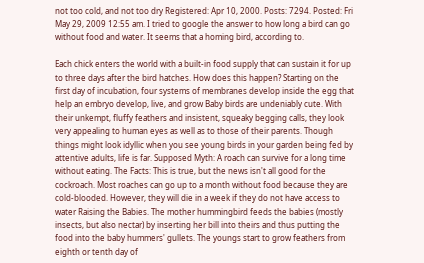not too cold, and not too dry Registered: Apr 10, 2000. Posts: 7294. Posted: Fri May 29, 2009 12:55 am. I tried to google the answer to how long a bird can go without food and water. It seems that a homing bird, according to.

Each chick enters the world with a built-in food supply that can sustain it for up to three days after the bird hatches. How does this happen? Starting on the first day of incubation, four systems of membranes develop inside the egg that help an embryo develop, live, and grow Baby birds are undeniably cute. With their unkempt, fluffy feathers and insistent, squeaky begging calls, they look very appealing to human eyes as well as to those of their parents. Though things might look idyllic when you see young birds in your garden being fed by attentive adults, life is far. Supposed Myth: A roach can survive for a long time without eating. The Facts: This is true, but the news isn't all good for the cockroach. Most roaches can go up to a month without food because they are cold-blooded. However, they will die in a week if they do not have access to water Raising the Babies. The mother hummingbird feeds the babies (mostly insects, but also nectar) by inserting her bill into theirs and thus putting the food into the baby hummers' gullets. The youngs start to grow feathers from eighth or tenth day of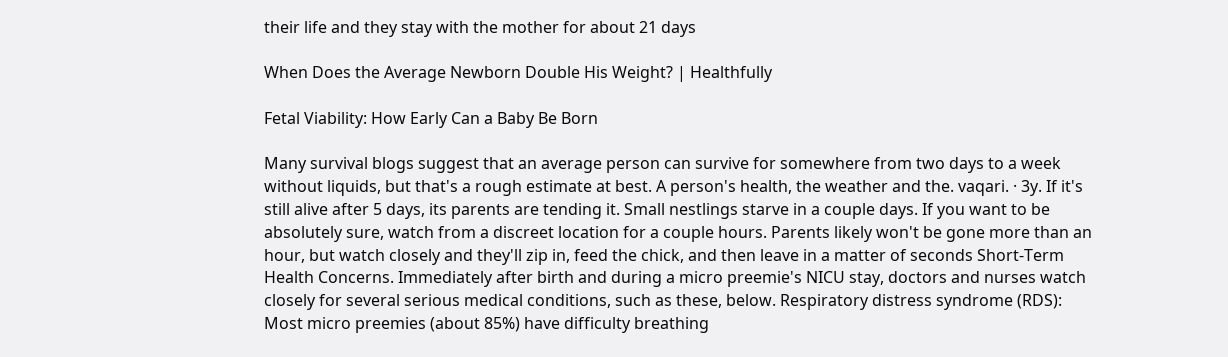their life and they stay with the mother for about 21 days

When Does the Average Newborn Double His Weight? | Healthfully

Fetal Viability: How Early Can a Baby Be Born

Many survival blogs suggest that an average person can survive for somewhere from two days to a week without liquids, but that's a rough estimate at best. A person's health, the weather and the. vaqari. · 3y. If it's still alive after 5 days, its parents are tending it. Small nestlings starve in a couple days. If you want to be absolutely sure, watch from a discreet location for a couple hours. Parents likely won't be gone more than an hour, but watch closely and they'll zip in, feed the chick, and then leave in a matter of seconds Short-Term Health Concerns. Immediately after birth and during a micro preemie's NICU stay, doctors and nurses watch closely for several serious medical conditions, such as these, below. Respiratory distress syndrome (RDS): Most micro preemies (about 85%) have difficulty breathing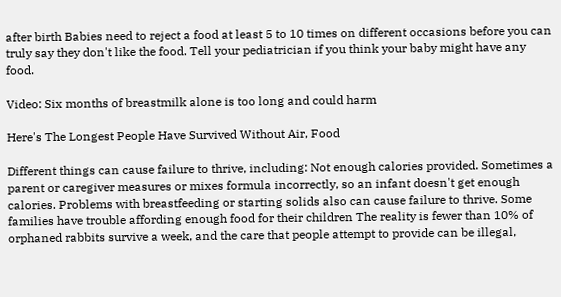after birth Babies need to reject a food at least 5 to 10 times on different occasions before you can truly say they don't like the food. Tell your pediatrician if you think your baby might have any food.

Video: Six months of breastmilk alone is too long and could harm

Here's The Longest People Have Survived Without Air, Food

Different things can cause failure to thrive, including: Not enough calories provided. Sometimes a parent or caregiver measures or mixes formula incorrectly, so an infant doesn't get enough calories. Problems with breastfeeding or starting solids also can cause failure to thrive. Some families have trouble affording enough food for their children The reality is fewer than 10% of orphaned rabbits survive a week, and the care that people attempt to provide can be illegal,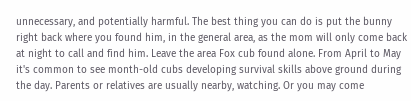unnecessary, and potentially harmful. The best thing you can do is put the bunny right back where you found him, in the general area, as the mom will only come back at night to call and find him. Leave the area Fox cub found alone. From April to May it's common to see month-old cubs developing survival skills above ground during the day. Parents or relatives are usually nearby, watching. Or you may come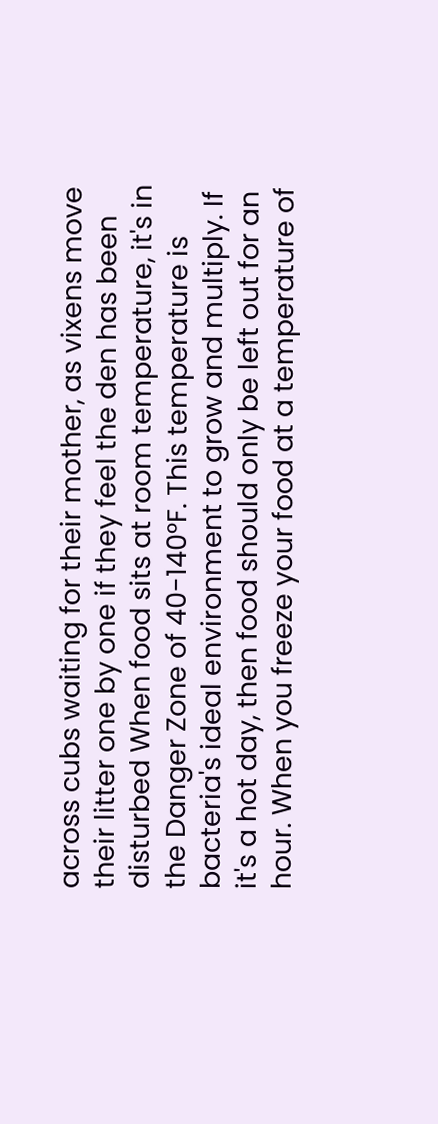across cubs waiting for their mother, as vixens move their litter one by one if they feel the den has been disturbed When food sits at room temperature, it's in the Danger Zone of 40-140°F. This temperature is bacteria's ideal environment to grow and multiply. If it's a hot day, then food should only be left out for an hour. When you freeze your food at a temperature of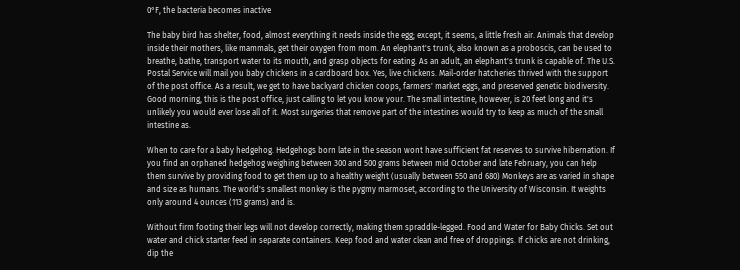0°F, the bacteria becomes inactive

The baby bird has shelter, food, almost everything it needs inside the egg; except, it seems, a little fresh air. Animals that develop inside their mothers, like mammals, get their oxygen from mom. An elephant's trunk, also known as a proboscis, can be used to breathe, bathe, transport water to its mouth, and grasp objects for eating. As an adult, an elephant's trunk is capable of. The U.S. Postal Service will mail you baby chickens in a cardboard box. Yes, live chickens. Mail-order hatcheries thrived with the support of the post office. As a result, we get to have backyard chicken coops, farmers' market eggs, and preserved genetic biodiversity. Good morning, this is the post office, just calling to let you know your. The small intestine, however, is 20 feet long and it's unlikely you would ever lose all of it. Most surgeries that remove part of the intestines would try to keep as much of the small intestine as.

When to care for a baby hedgehog. Hedgehogs born late in the season wont have sufficient fat reserves to survive hibernation. If you find an orphaned hedgehog weighing between 300 and 500 grams between mid October and late February, you can help them survive by providing food to get them up to a healthy weight (usually between 550 and 680) Monkeys are as varied in shape and size as humans. The world's smallest monkey is the pygmy marmoset, according to the University of Wisconsin. It weights only around 4 ounces (113 grams) and is.

Without firm footing their legs will not develop correctly, making them spraddle-legged. Food and Water for Baby Chicks. Set out water and chick starter feed in separate containers. Keep food and water clean and free of droppings. If chicks are not drinking, dip the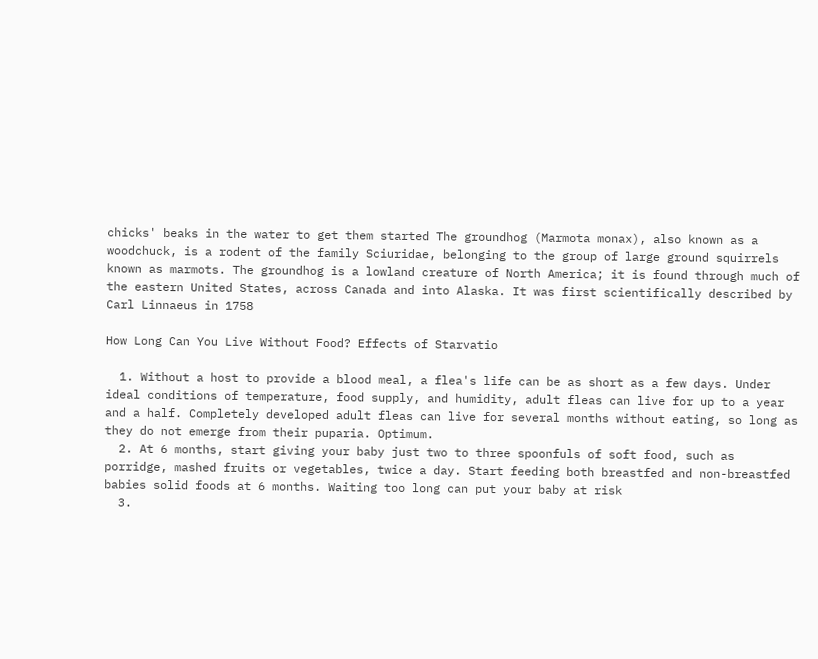chicks' beaks in the water to get them started The groundhog (Marmota monax), also known as a woodchuck, is a rodent of the family Sciuridae, belonging to the group of large ground squirrels known as marmots. The groundhog is a lowland creature of North America; it is found through much of the eastern United States, across Canada and into Alaska. It was first scientifically described by Carl Linnaeus in 1758

How Long Can You Live Without Food? Effects of Starvatio

  1. Without a host to provide a blood meal, a flea's life can be as short as a few days. Under ideal conditions of temperature, food supply, and humidity, adult fleas can live for up to a year and a half. Completely developed adult fleas can live for several months without eating, so long as they do not emerge from their puparia. Optimum.
  2. At 6 months, start giving your baby just two to three spoonfuls of soft food, such as porridge, mashed fruits or vegetables, twice a day. Start feeding both breastfed and non-breastfed babies solid foods at 6 months. Waiting too long can put your baby at risk
  3.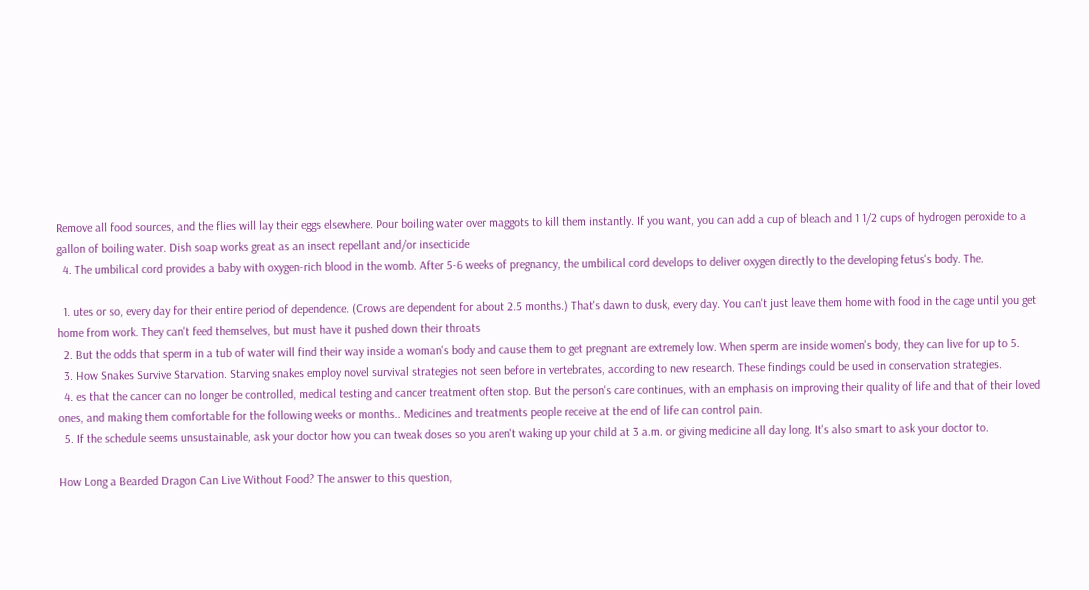Remove all food sources, and the flies will lay their eggs elsewhere. Pour boiling water over maggots to kill them instantly. If you want, you can add a cup of bleach and 1 1/2 cups of hydrogen peroxide to a gallon of boiling water. Dish soap works great as an insect repellant and/or insecticide
  4. The umbilical cord provides a baby with oxygen-rich blood in the womb. After 5-6 weeks of pregnancy, the umbilical cord develops to deliver oxygen directly to the developing fetus's body. The.

  1. utes or so, every day for their entire period of dependence. (Crows are dependent for about 2.5 months.) That's dawn to dusk, every day. You can't just leave them home with food in the cage until you get home from work. They can't feed themselves, but must have it pushed down their throats
  2. But the odds that sperm in a tub of water will find their way inside a woman's body and cause them to get pregnant are extremely low. When sperm are inside women's body, they can live for up to 5.
  3. How Snakes Survive Starvation. Starving snakes employ novel survival strategies not seen before in vertebrates, according to new research. These findings could be used in conservation strategies.
  4. es that the cancer can no longer be controlled, medical testing and cancer treatment often stop. But the person's care continues, with an emphasis on improving their quality of life and that of their loved ones, and making them comfortable for the following weeks or months.. Medicines and treatments people receive at the end of life can control pain.
  5. If the schedule seems unsustainable, ask your doctor how you can tweak doses so you aren't waking up your child at 3 a.m. or giving medicine all day long. It's also smart to ask your doctor to.

How Long a Bearded Dragon Can Live Without Food? The answer to this question,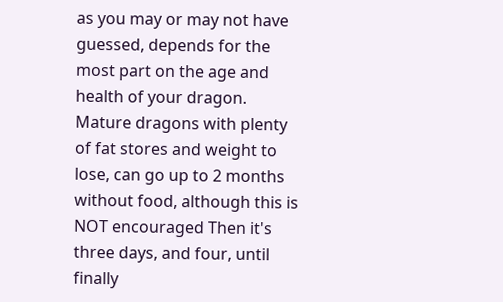as you may or may not have guessed, depends for the most part on the age and health of your dragon. Mature dragons with plenty of fat stores and weight to lose, can go up to 2 months without food, although this is NOT encouraged Then it's three days, and four, until finally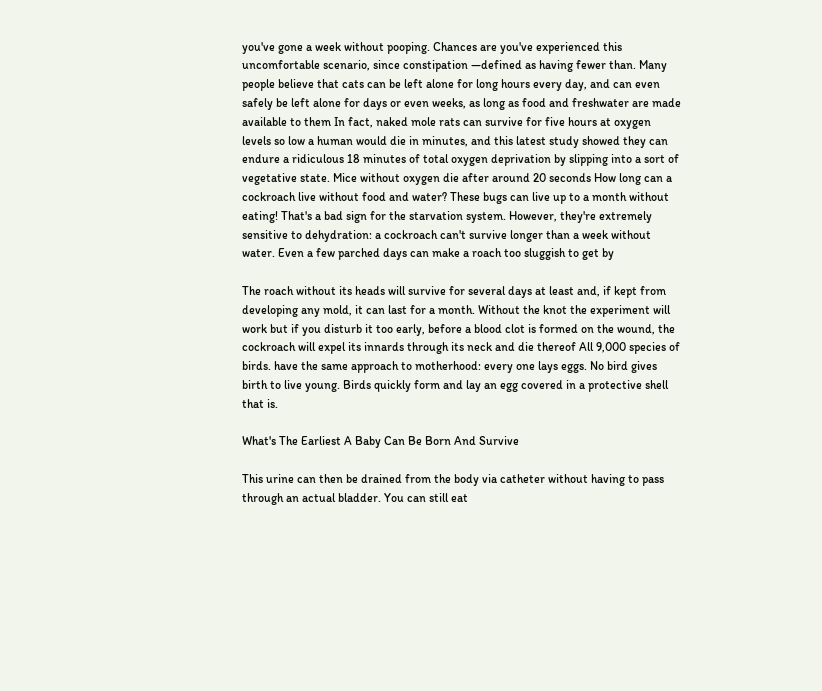you've gone a week without pooping. Chances are you've experienced this uncomfortable scenario, since constipation —defined as having fewer than. Many people believe that cats can be left alone for long hours every day, and can even safely be left alone for days or even weeks, as long as food and freshwater are made available to them In fact, naked mole rats can survive for five hours at oxygen levels so low a human would die in minutes, and this latest study showed they can endure a ridiculous 18 minutes of total oxygen deprivation by slipping into a sort of vegetative state. Mice without oxygen die after around 20 seconds How long can a cockroach live without food and water? These bugs can live up to a month without eating! That's a bad sign for the starvation system. However, they're extremely sensitive to dehydration: a cockroach can't survive longer than a week without water. Even a few parched days can make a roach too sluggish to get by

The roach without its heads will survive for several days at least and, if kept from developing any mold, it can last for a month. Without the knot the experiment will work but if you disturb it too early, before a blood clot is formed on the wound, the cockroach will expel its innards through its neck and die thereof All 9,000 species of birds. have the same approach to motherhood: every one lays eggs. No bird gives birth to live young. Birds quickly form and lay an egg covered in a protective shell that is.

What's The Earliest A Baby Can Be Born And Survive

This urine can then be drained from the body via catheter without having to pass through an actual bladder. You can still eat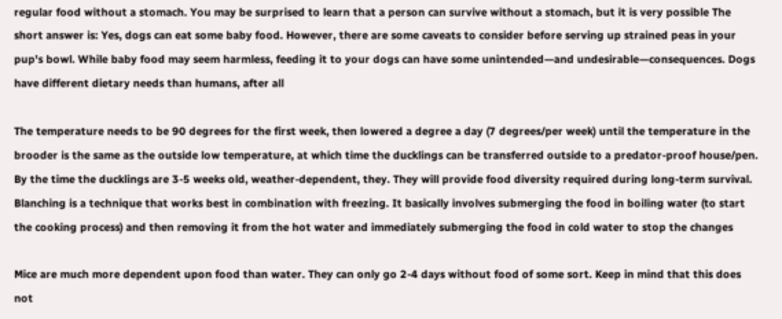regular food without a stomach. You may be surprised to learn that a person can survive without a stomach, but it is very possible The short answer is: Yes, dogs can eat some baby food. However, there are some caveats to consider before serving up strained peas in your pup's bowl. While baby food may seem harmless, feeding it to your dogs can have some unintended—and undesirable—consequences. Dogs have different dietary needs than humans, after all

The temperature needs to be 90 degrees for the first week, then lowered a degree a day (7 degrees/per week) until the temperature in the brooder is the same as the outside low temperature, at which time the ducklings can be transferred outside to a predator-proof house/pen. By the time the ducklings are 3-5 weeks old, weather-dependent, they. They will provide food diversity required during long-term survival. Blanching is a technique that works best in combination with freezing. It basically involves submerging the food in boiling water (to start the cooking process) and then removing it from the hot water and immediately submerging the food in cold water to stop the changes

Mice are much more dependent upon food than water. They can only go 2-4 days without food of some sort. Keep in mind that this does not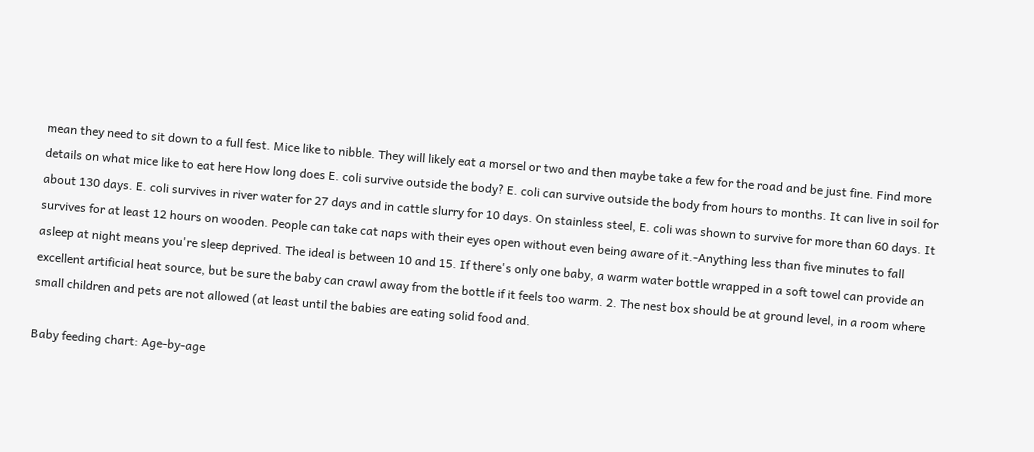mean they need to sit down to a full fest. Mice like to nibble. They will likely eat a morsel or two and then maybe take a few for the road and be just fine. Find more details on what mice like to eat here How long does E. coli survive outside the body? E. coli can survive outside the body from hours to months. It can live in soil for about 130 days. E. coli survives in river water for 27 days and in cattle slurry for 10 days. On stainless steel, E. coli was shown to survive for more than 60 days. It survives for at least 12 hours on wooden. People can take cat naps with their eyes open without even being aware of it.-Anything less than five minutes to fall asleep at night means you're sleep deprived. The ideal is between 10 and 15. If there's only one baby, a warm water bottle wrapped in a soft towel can provide an excellent artificial heat source, but be sure the baby can crawl away from the bottle if it feels too warm. 2. The nest box should be at ground level, in a room where small children and pets are not allowed (at least until the babies are eating solid food and.

Baby feeding chart: Age-by-age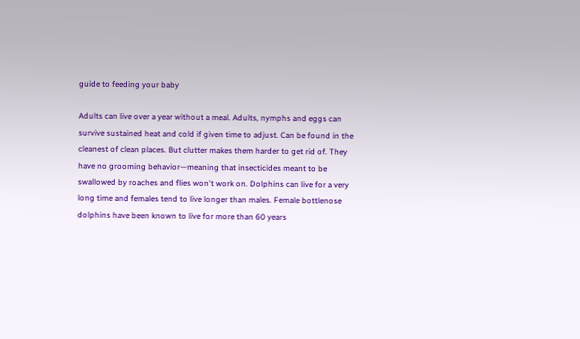guide to feeding your baby

Adults can live over a year without a meal. Adults, nymphs and eggs can survive sustained heat and cold if given time to adjust. Can be found in the cleanest of clean places. But clutter makes them harder to get rid of. They have no grooming behavior—meaning that insecticides meant to be swallowed by roaches and flies won't work on. Dolphins can live for a very long time and females tend to live longer than males. Female bottlenose dolphins have been known to live for more than 60 years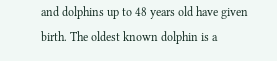and dolphins up to 48 years old have given birth. The oldest known dolphin is a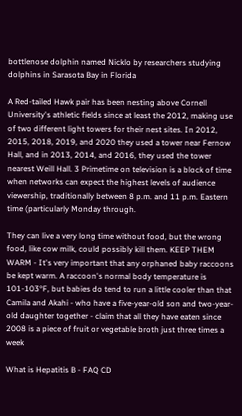bottlenose dolphin named Nicklo by researchers studying dolphins in Sarasota Bay in Florida

A Red-tailed Hawk pair has been nesting above Cornell University's athletic fields since at least the 2012, making use of two different light towers for their nest sites. In 2012, 2015, 2018, 2019, and 2020 they used a tower near Fernow Hall, and in 2013, 2014, and 2016, they used the tower nearest Weill Hall. 3 Primetime on television is a block of time when networks can expect the highest levels of audience viewership, traditionally between 8 p.m. and 11 p.m. Eastern time (particularly Monday through.

They can live a very long time without food, but the wrong food, like cow milk, could possibly kill them. KEEP THEM WARM - It's very important that any orphaned baby raccoons be kept warm. A raccoon's normal body temperature is 101-103°F, but babies do tend to run a little cooler than that Camila and Akahi - who have a five-year-old son and two-year-old daughter together - claim that all they have eaten since 2008 is a piece of fruit or vegetable broth just three times a week

What is Hepatitis B - FAQ CD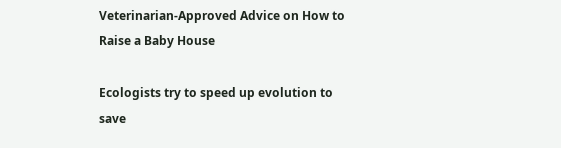Veterinarian-Approved Advice on How to Raise a Baby House

Ecologists try to speed up evolution to save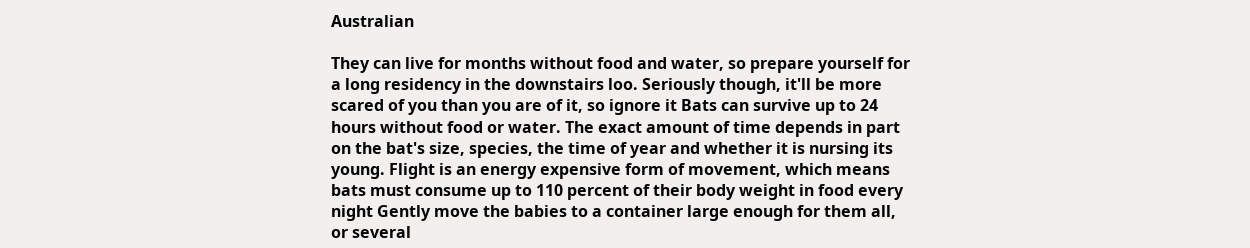Australian

They can live for months without food and water, so prepare yourself for a long residency in the downstairs loo. Seriously though, it'll be more scared of you than you are of it, so ignore it Bats can survive up to 24 hours without food or water. The exact amount of time depends in part on the bat's size, species, the time of year and whether it is nursing its young. Flight is an energy expensive form of movement, which means bats must consume up to 110 percent of their body weight in food every night Gently move the babies to a container large enough for them all, or several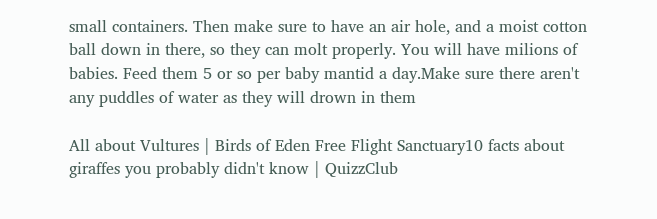small containers. Then make sure to have an air hole, and a moist cotton ball down in there, so they can molt properly. You will have milions of babies. Feed them 5 or so per baby mantid a day.Make sure there aren't any puddles of water as they will drown in them

All about Vultures | Birds of Eden Free Flight Sanctuary10 facts about giraffes you probably didn't know | QuizzClub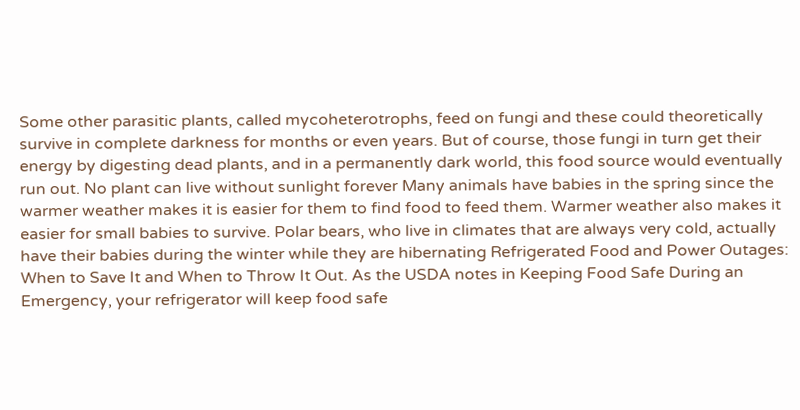Some other parasitic plants, called mycoheterotrophs, feed on fungi and these could theoretically survive in complete darkness for months or even years. But of course, those fungi in turn get their energy by digesting dead plants, and in a permanently dark world, this food source would eventually run out. No plant can live without sunlight forever Many animals have babies in the spring since the warmer weather makes it is easier for them to find food to feed them. Warmer weather also makes it easier for small babies to survive. Polar bears, who live in climates that are always very cold, actually have their babies during the winter while they are hibernating Refrigerated Food and Power Outages: When to Save It and When to Throw It Out. As the USDA notes in Keeping Food Safe During an Emergency, your refrigerator will keep food safe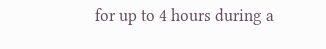for up to 4 hours during a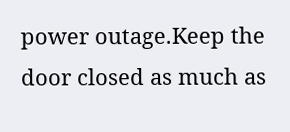power outage.Keep the door closed as much as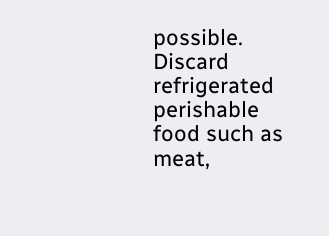possible. Discard refrigerated perishable food such as meat,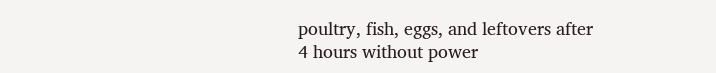poultry, fish, eggs, and leftovers after 4 hours without power